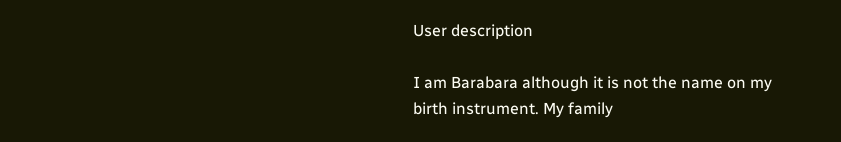User description

I am Barabara although it is not the name on my birth instrument. My family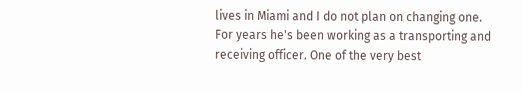lives in Miami and I do not plan on changing one. For years he's been working as a transporting and receiving officer. One of the very best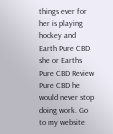things ever for her is playing hockey and Earth Pure CBD she or Earths Pure CBD Review Pure CBD he would never stop doing work. Go to my website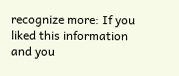recognize more: If you liked this information and you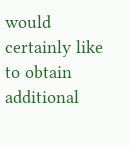would certainly like to obtain additional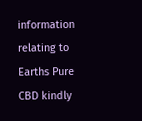information relating to Earths Pure CBD kindly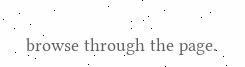browse through the page.